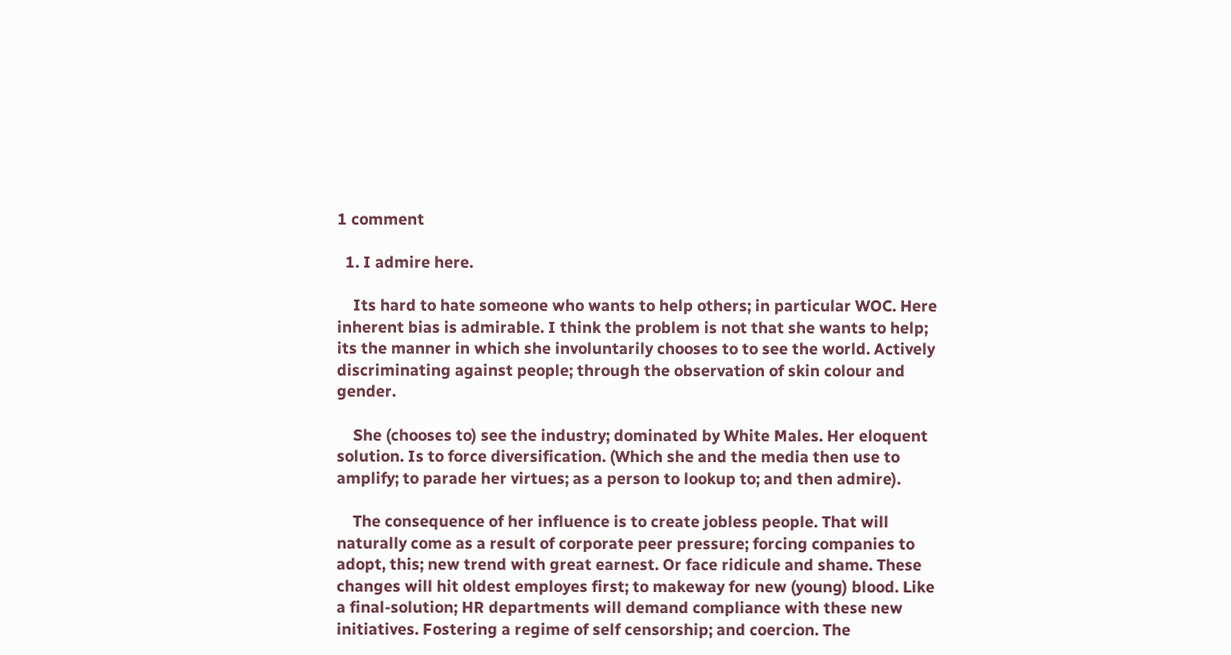1 comment

  1. I admire here.

    Its hard to hate someone who wants to help others; in particular WOC. Here inherent bias is admirable. I think the problem is not that she wants to help; its the manner in which she involuntarily chooses to to see the world. Actively discriminating against people; through the observation of skin colour and gender.

    She (chooses to) see the industry; dominated by White Males. Her eloquent solution. Is to force diversification. (Which she and the media then use to amplify; to parade her virtues; as a person to lookup to; and then admire).

    The consequence of her influence is to create jobless people. That will naturally come as a result of corporate peer pressure; forcing companies to adopt, this; new trend with great earnest. Or face ridicule and shame. These changes will hit oldest employes first; to makeway for new (young) blood. Like a final-solution; HR departments will demand compliance with these new initiatives. Fostering a regime of self censorship; and coercion. The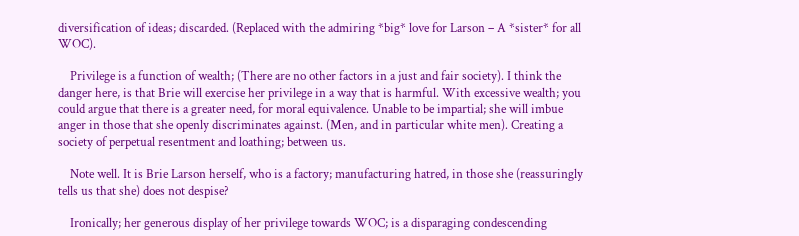diversification of ideas; discarded. (Replaced with the admiring *big* love for Larson – A *sister* for all WOC).

    Privilege is a function of wealth; (There are no other factors in a just and fair society). I think the danger here, is that Brie will exercise her privilege in a way that is harmful. With excessive wealth; you could argue that there is a greater need, for moral equivalence. Unable to be impartial; she will imbue anger in those that she openly discriminates against. (Men, and in particular white men). Creating a society of perpetual resentment and loathing; between us.

    Note well. It is Brie Larson herself, who is a factory; manufacturing hatred, in those she (reassuringly tells us that she) does not despise?

    Ironically; her generous display of her privilege towards WOC; is a disparaging condescending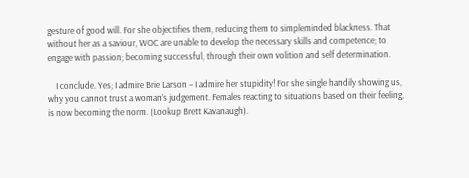gesture of good will. For she objectifies them, reducing them to simpleminded blackness. That without her as a saviour, WOC are unable to develop the necessary skills and competence; to engage with passion; becoming successful, through their own volition and self determination.

    I conclude. Yes; I admire Brie Larson – I admire her stupidity! For she single handily showing us, why you cannot trust a woman’s judgement. Females reacting to situations based on their feeling, is now becoming the norm. (Lookup Brett Kavanaugh).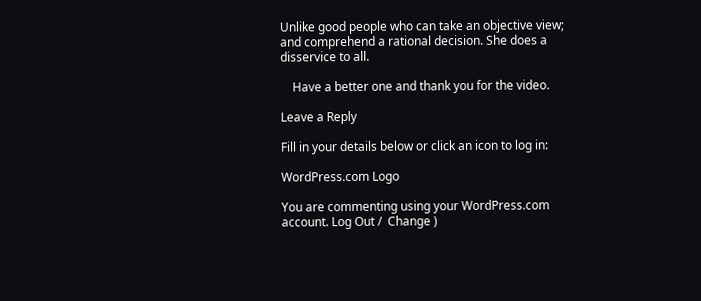Unlike good people who can take an objective view; and comprehend a rational decision. She does a disservice to all.

    Have a better one and thank you for the video.

Leave a Reply

Fill in your details below or click an icon to log in:

WordPress.com Logo

You are commenting using your WordPress.com account. Log Out /  Change )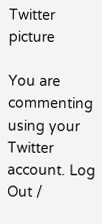Twitter picture

You are commenting using your Twitter account. Log Out /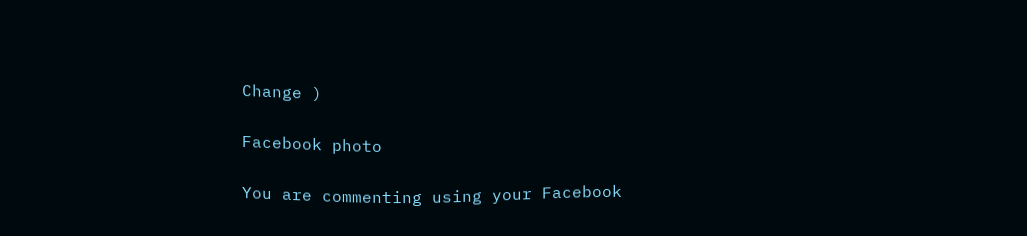Change )

Facebook photo

You are commenting using your Facebook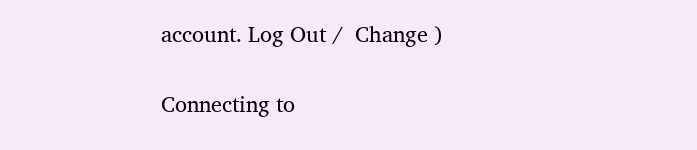account. Log Out /  Change )

Connecting to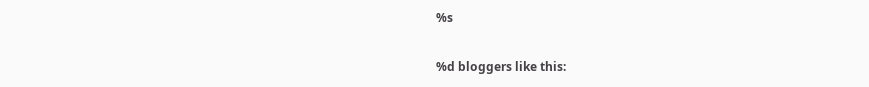%s

%d bloggers like this: